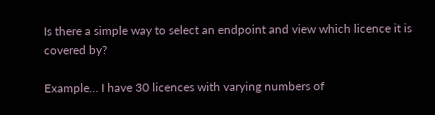Is there a simple way to select an endpoint and view which licence it is covered by?

Example… I have 30 licences with varying numbers of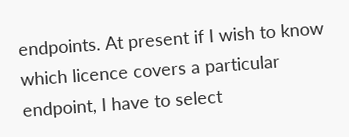endpoints. At present if I wish to know which licence covers a particular endpoint, I have to select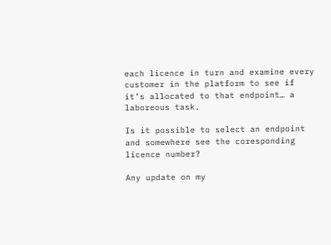each licence in turn and examine every customer in the platform to see if it’s allocated to that endpoint… a laboreous task.

Is it possible to select an endpoint and somewhere see the coresponding licence number?

Any update on my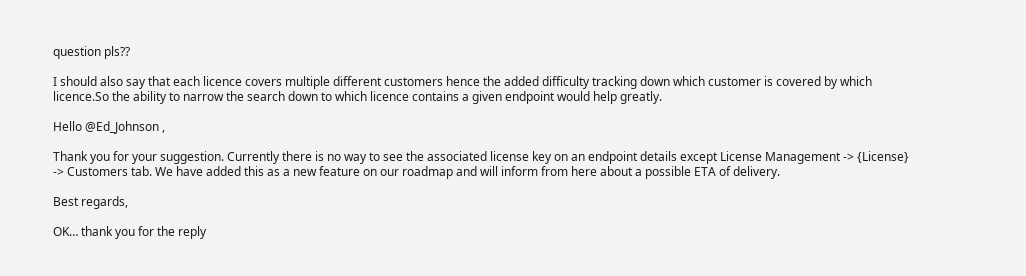question pls??

I should also say that each licence covers multiple different customers hence the added difficulty tracking down which customer is covered by which licence.So the ability to narrow the search down to which licence contains a given endpoint would help greatly.

Hello @Ed_Johnson ,

Thank you for your suggestion. Currently there is no way to see the associated license key on an endpoint details except License Management -> {License} -> Customers tab. We have added this as a new feature on our roadmap and will inform from here about a possible ETA of delivery.

Best regards,

OK… thank you for the reply